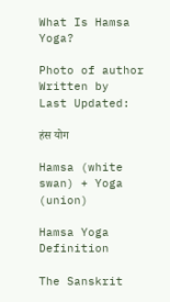What Is Hamsa Yoga?

Photo of author
Written by
Last Updated:

हंस योग

Hamsa (white swan) + Yoga (union)

Hamsa Yoga Definition

The Sanskrit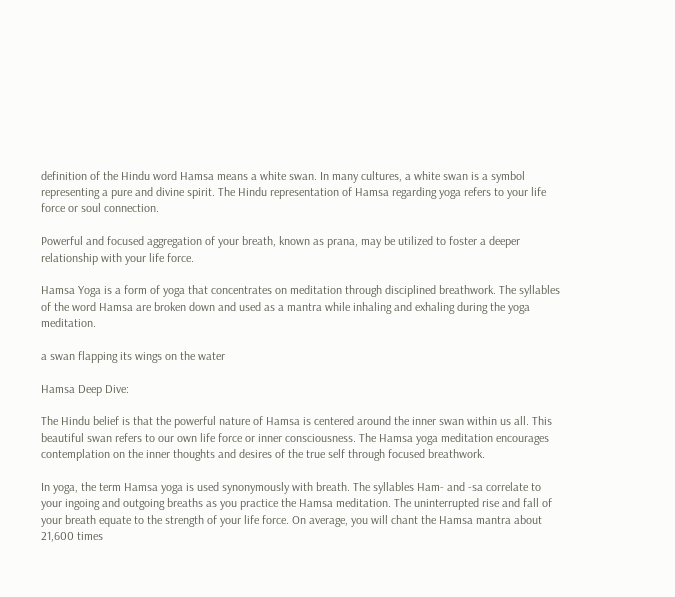definition of the Hindu word Hamsa means a white swan. In many cultures, a white swan is a symbol representing a pure and divine spirit. The Hindu representation of Hamsa regarding yoga refers to your life force or soul connection.

Powerful and focused aggregation of your breath, known as prana, may be utilized to foster a deeper relationship with your life force.

Hamsa Yoga is a form of yoga that concentrates on meditation through disciplined breathwork. The syllables of the word Hamsa are broken down and used as a mantra while inhaling and exhaling during the yoga meditation.

a swan flapping its wings on the water

Hamsa Deep Dive:

The Hindu belief is that the powerful nature of Hamsa is centered around the inner swan within us all. This beautiful swan refers to our own life force or inner consciousness. The Hamsa yoga meditation encourages contemplation on the inner thoughts and desires of the true self through focused breathwork.

In yoga, the term Hamsa yoga is used synonymously with breath. The syllables Ham- and -sa correlate to your ingoing and outgoing breaths as you practice the Hamsa meditation. The uninterrupted rise and fall of your breath equate to the strength of your life force. On average, you will chant the Hamsa mantra about 21,600 times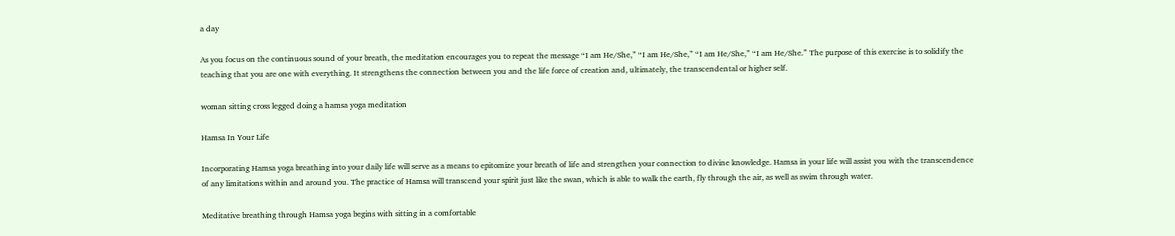a day

As you focus on the continuous sound of your breath, the meditation encourages you to repeat the message “I am He/She,” “I am He/She,” “I am He/She,” “I am He/She.” The purpose of this exercise is to solidify the teaching that you are one with everything. It strengthens the connection between you and the life force of creation and, ultimately, the transcendental or higher self.

woman sitting cross legged doing a hamsa yoga meditation

Hamsa In Your Life

Incorporating Hamsa yoga breathing into your daily life will serve as a means to epitomize your breath of life and strengthen your connection to divine knowledge. Hamsa in your life will assist you with the transcendence of any limitations within and around you. The practice of Hamsa will transcend your spirit just like the swan, which is able to walk the earth, fly through the air, as well as swim through water.

Meditative breathing through Hamsa yoga begins with sitting in a comfortable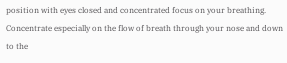position with eyes closed and concentrated focus on your breathing. Concentrate especially on the flow of breath through your nose and down to the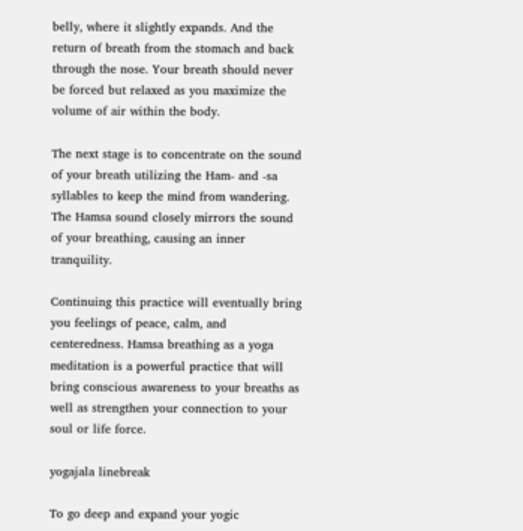belly, where it slightly expands. And the return of breath from the stomach and back through the nose. Your breath should never be forced but relaxed as you maximize the volume of air within the body.

The next stage is to concentrate on the sound of your breath utilizing the Ham- and -sa syllables to keep the mind from wandering. The Hamsa sound closely mirrors the sound of your breathing, causing an inner tranquility.

Continuing this practice will eventually bring you feelings of peace, calm, and centeredness. Hamsa breathing as a yoga meditation is a powerful practice that will bring conscious awareness to your breaths as well as strengthen your connection to your soul or life force.

yogajala linebreak

To go deep and expand your yogic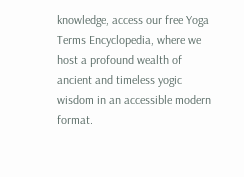knowledge, access our free Yoga Terms Encyclopedia, where we host a profound wealth of ancient and timeless yogic wisdom in an accessible modern format.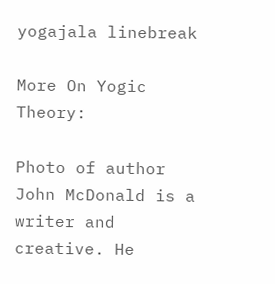yogajala linebreak

More On Yogic Theory:

Photo of author
John McDonald is a writer and creative. He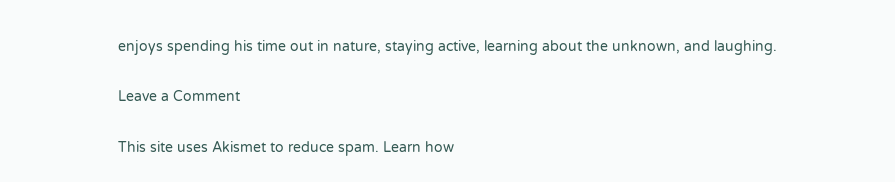enjoys spending his time out in nature, staying active, learning about the unknown, and laughing.

Leave a Comment

This site uses Akismet to reduce spam. Learn how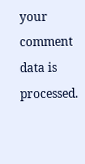your comment data is processed.